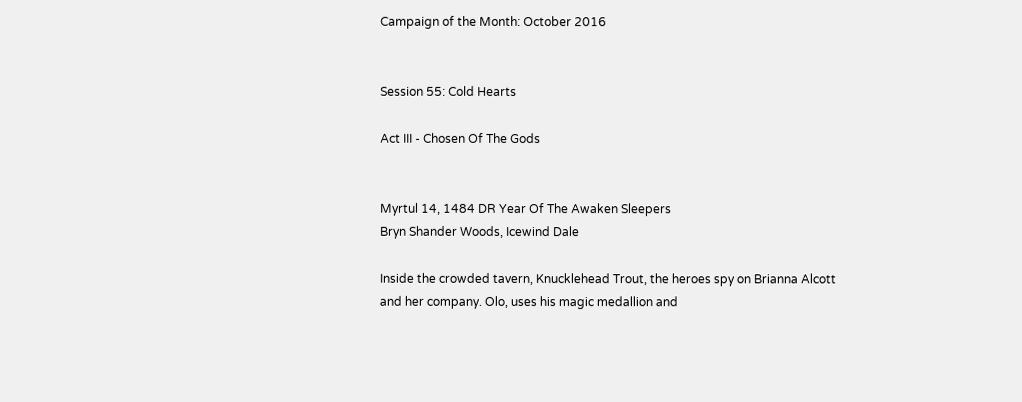Campaign of the Month: October 2016


Session 55: Cold Hearts

Act III - Chosen Of The Gods


Myrtul 14, 1484 DR Year Of The Awaken Sleepers
Bryn Shander Woods, Icewind Dale

Inside the crowded tavern, Knucklehead Trout, the heroes spy on Brianna Alcott and her company. Olo, uses his magic medallion and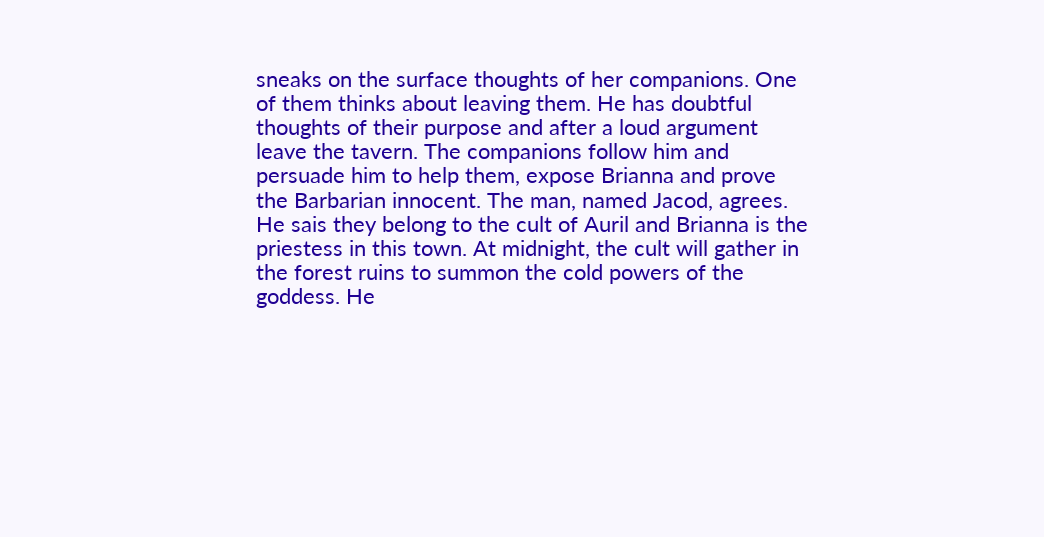sneaks on the surface thoughts of her companions. One of them thinks about leaving them. He has doubtful thoughts of their purpose and after a loud argument leave the tavern. The companions follow him and persuade him to help them, expose Brianna and prove the Barbarian innocent. The man, named Jacod, agrees. He sais they belong to the cult of Auril and Brianna is the priestess in this town. At midnight, the cult will gather in the forest ruins to summon the cold powers of the goddess. He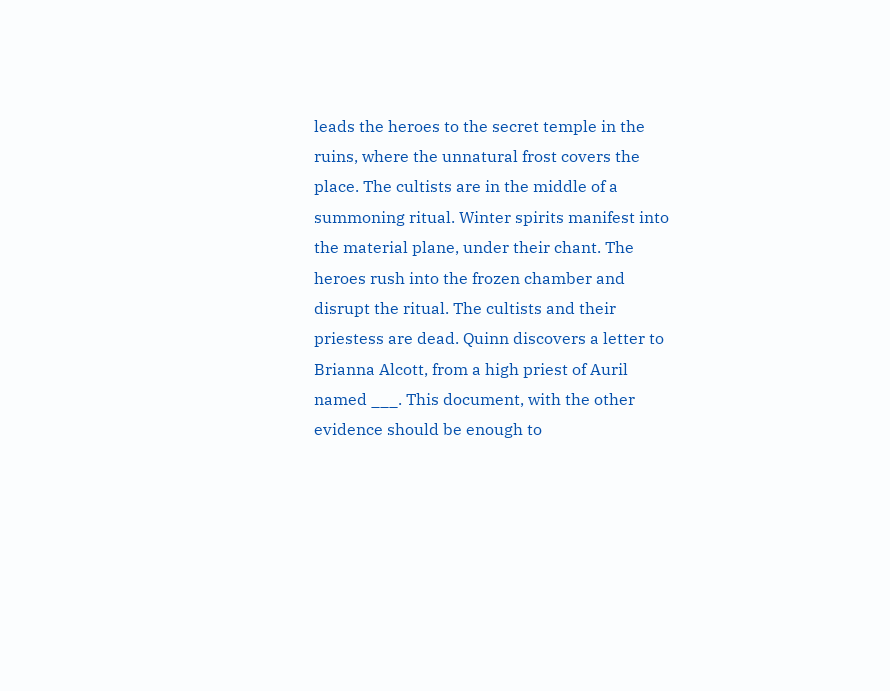leads the heroes to the secret temple in the ruins, where the unnatural frost covers the place. The cultists are in the middle of a summoning ritual. Winter spirits manifest into the material plane, under their chant. The heroes rush into the frozen chamber and disrupt the ritual. The cultists and their priestess are dead. Quinn discovers a letter to Brianna Alcott, from a high priest of Auril named ___. This document, with the other evidence should be enough to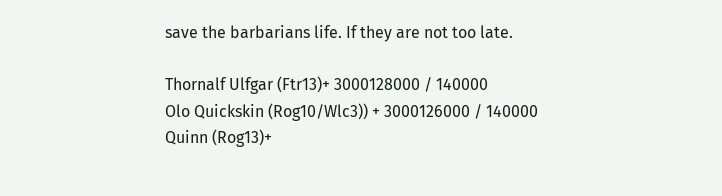save the barbarians life. If they are not too late.

Thornalf Ulfgar (Ftr13)+ 3000128000 / 140000
Olo Quickskin (Rog10/Wlc3)) + 3000126000 / 140000
Quinn (Rog13)+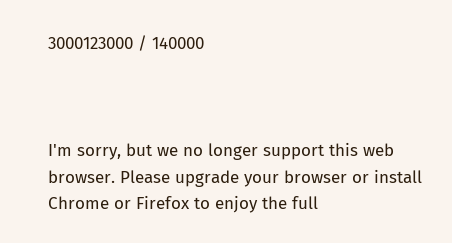3000123000 / 140000



I'm sorry, but we no longer support this web browser. Please upgrade your browser or install Chrome or Firefox to enjoy the full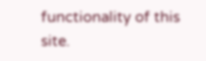functionality of this site.